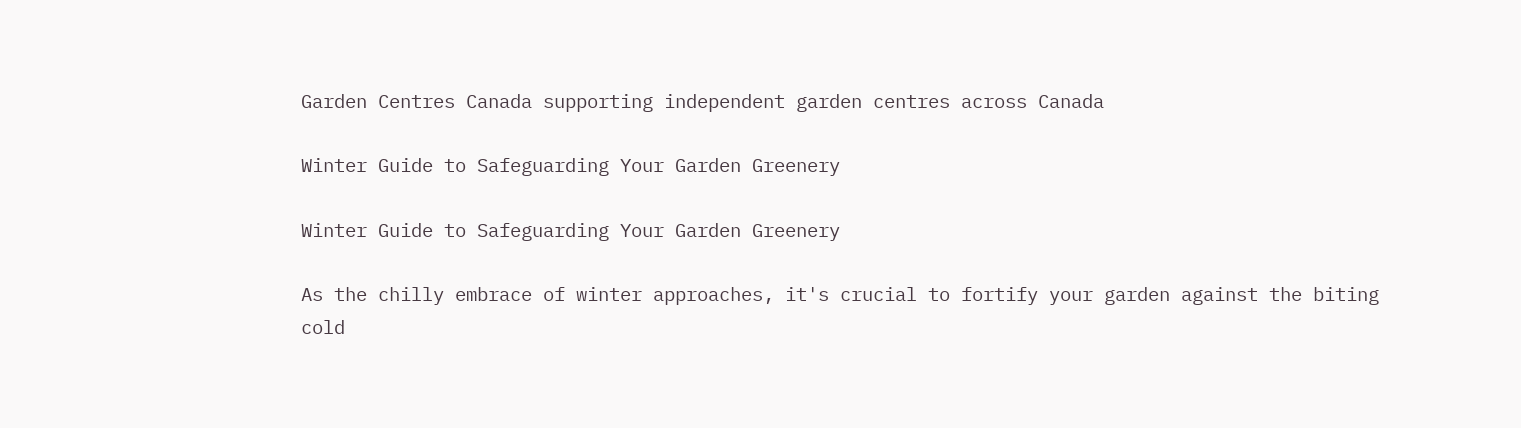Garden Centres Canada supporting independent garden centres across Canada

Winter Guide to Safeguarding Your Garden Greenery

Winter Guide to Safeguarding Your Garden Greenery

As the chilly embrace of winter approaches, it's crucial to fortify your garden against the biting cold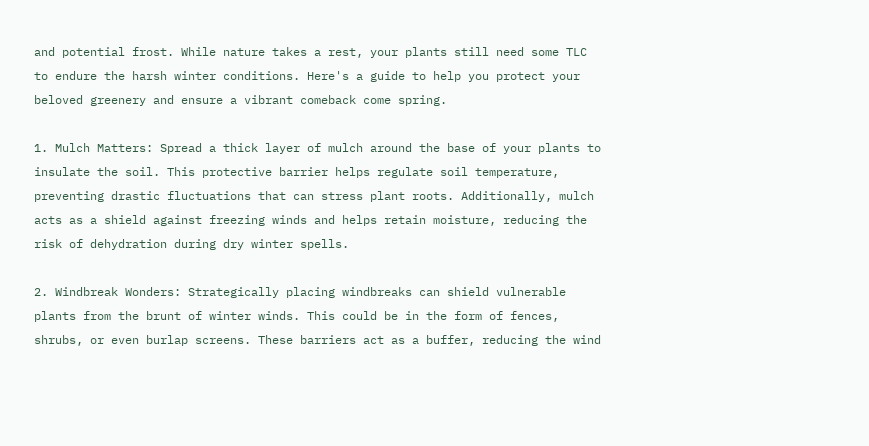and potential frost. While nature takes a rest, your plants still need some TLC to endure the harsh winter conditions. Here's a guide to help you protect your beloved greenery and ensure a vibrant comeback come spring.

1. Mulch Matters: Spread a thick layer of mulch around the base of your plants to insulate the soil. This protective barrier helps regulate soil temperature, preventing drastic fluctuations that can stress plant roots. Additionally, mulch acts as a shield against freezing winds and helps retain moisture, reducing the risk of dehydration during dry winter spells.

2. Windbreak Wonders: Strategically placing windbreaks can shield vulnerable plants from the brunt of winter winds. This could be in the form of fences, shrubs, or even burlap screens. These barriers act as a buffer, reducing the wind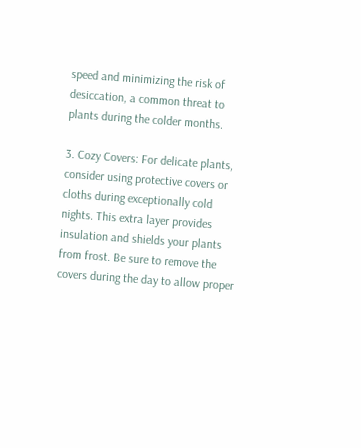speed and minimizing the risk of desiccation, a common threat to plants during the colder months.

3. Cozy Covers: For delicate plants, consider using protective covers or cloths during exceptionally cold nights. This extra layer provides insulation and shields your plants from frost. Be sure to remove the covers during the day to allow proper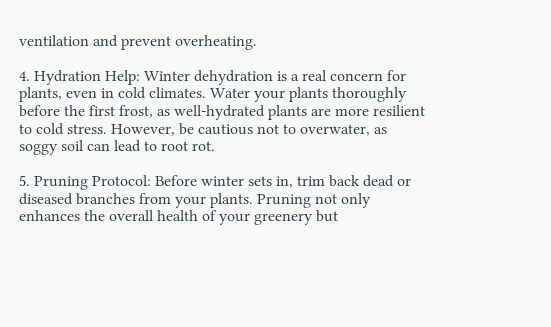ventilation and prevent overheating.

4. Hydration Help: Winter dehydration is a real concern for plants, even in cold climates. Water your plants thoroughly before the first frost, as well-hydrated plants are more resilient to cold stress. However, be cautious not to overwater, as soggy soil can lead to root rot.

5. Pruning Protocol: Before winter sets in, trim back dead or diseased branches from your plants. Pruning not only enhances the overall health of your greenery but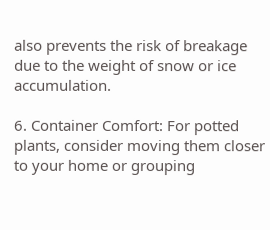also prevents the risk of breakage due to the weight of snow or ice accumulation.

6. Container Comfort: For potted plants, consider moving them closer to your home or grouping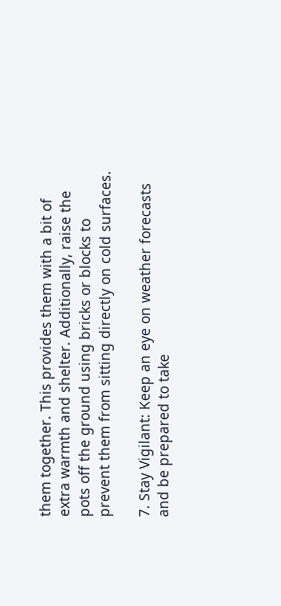them together. This provides them with a bit of extra warmth and shelter. Additionally, raise the pots off the ground using bricks or blocks to prevent them from sitting directly on cold surfaces.

7. Stay Vigilant: Keep an eye on weather forecasts and be prepared to take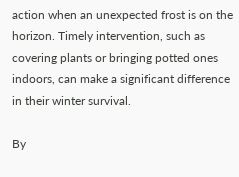action when an unexpected frost is on the horizon. Timely intervention, such as covering plants or bringing potted ones indoors, can make a significant difference in their winter survival.

By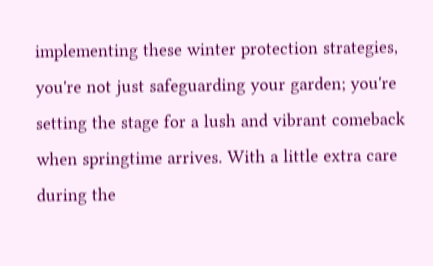implementing these winter protection strategies, you're not just safeguarding your garden; you're setting the stage for a lush and vibrant comeback when springtime arrives. With a little extra care during the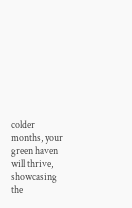colder months, your green haven will thrive, showcasing the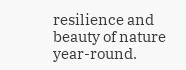resilience and beauty of nature year-round.